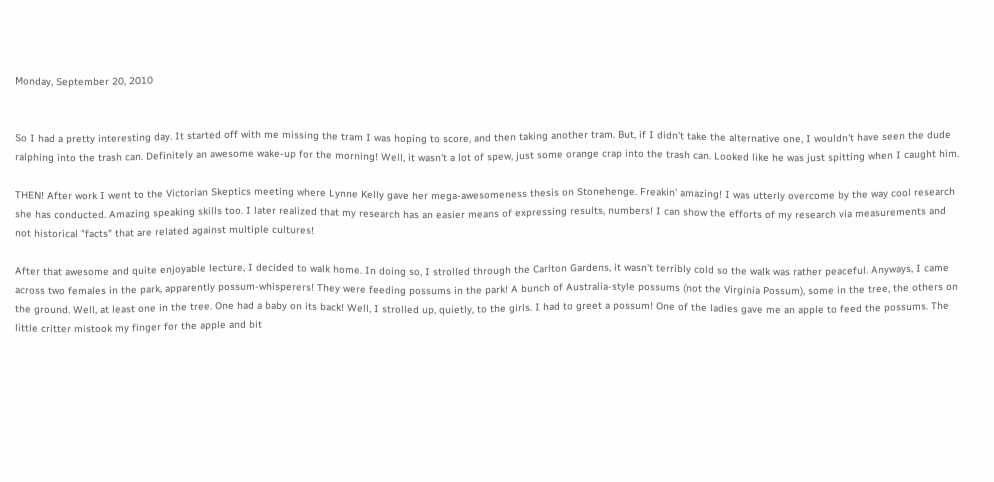Monday, September 20, 2010


So I had a pretty interesting day. It started off with me missing the tram I was hoping to score, and then taking another tram. But, if I didn't take the alternative one, I wouldn't have seen the dude ralphing into the trash can. Definitely an awesome wake-up for the morning! Well, it wasn't a lot of spew, just some orange crap into the trash can. Looked like he was just spitting when I caught him.

THEN! After work I went to the Victorian Skeptics meeting where Lynne Kelly gave her mega-awesomeness thesis on Stonehenge. Freakin' amazing! I was utterly overcome by the way cool research she has conducted. Amazing speaking skills too. I later realized that my research has an easier means of expressing results, numbers! I can show the efforts of my research via measurements and not historical "facts" that are related against multiple cultures!

After that awesome and quite enjoyable lecture, I decided to walk home. In doing so, I strolled through the Carlton Gardens, it wasn't terribly cold so the walk was rather peaceful. Anyways, I came across two females in the park, apparently possum-whisperers! They were feeding possums in the park! A bunch of Australia-style possums (not the Virginia Possum), some in the tree, the others on the ground. Well, at least one in the tree. One had a baby on its back! Well, I strolled up, quietly, to the girls. I had to greet a possum! One of the ladies gave me an apple to feed the possums. The little critter mistook my finger for the apple and bit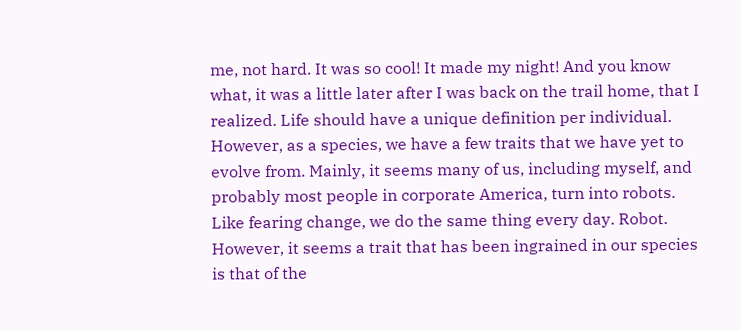me, not hard. It was so cool! It made my night! And you know what, it was a little later after I was back on the trail home, that I realized. Life should have a unique definition per individual. However, as a species, we have a few traits that we have yet to evolve from. Mainly, it seems many of us, including myself, and probably most people in corporate America, turn into robots. Like fearing change, we do the same thing every day. Robot. However, it seems a trait that has been ingrained in our species is that of the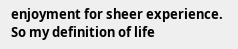enjoyment for sheer experience. So my definition of life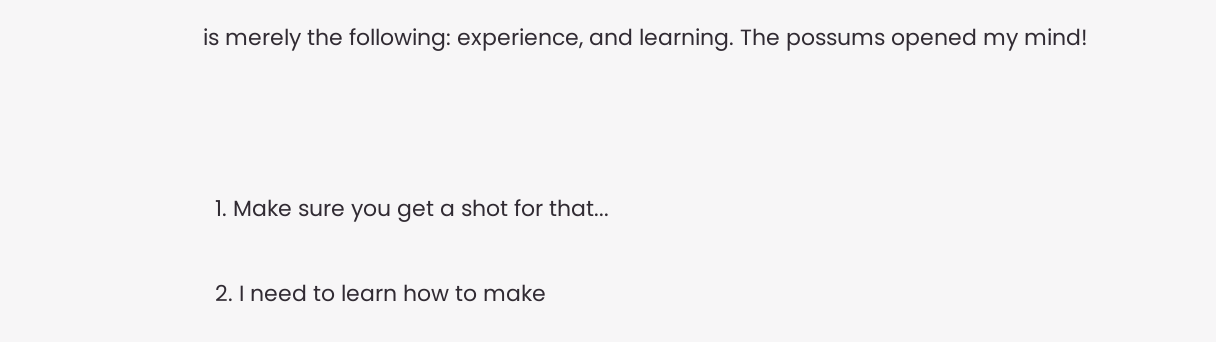is merely the following: experience, and learning. The possums opened my mind!



  1. Make sure you get a shot for that...

  2. I need to learn how to make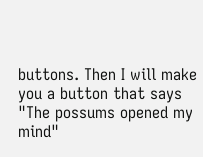buttons. Then I will make you a button that says "The possums opened my mind"